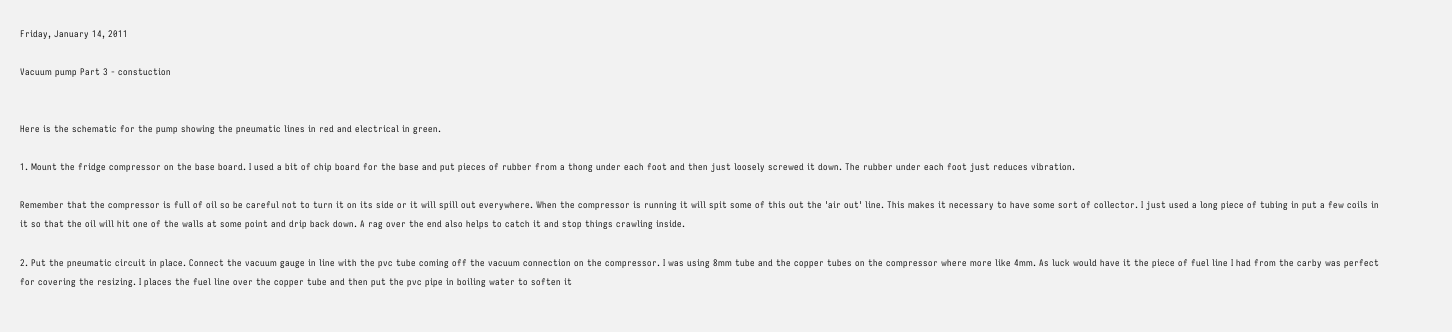Friday, January 14, 2011

Vacuum pump Part 3 - constuction


Here is the schematic for the pump showing the pneumatic lines in red and electrical in green.

1. Mount the fridge compressor on the base board. I used a bit of chip board for the base and put pieces of rubber from a thong under each foot and then just loosely screwed it down. The rubber under each foot just reduces vibration.

Remember that the compressor is full of oil so be careful not to turn it on its side or it will spill out everywhere. When the compressor is running it will spit some of this out the 'air out' line. This makes it necessary to have some sort of collector. I just used a long piece of tubing in put a few coils in it so that the oil will hit one of the walls at some point and drip back down. A rag over the end also helps to catch it and stop things crawling inside.

2. Put the pneumatic circuit in place. Connect the vacuum gauge in line with the pvc tube coming off the vacuum connection on the compressor. I was using 8mm tube and the copper tubes on the compressor where more like 4mm. As luck would have it the piece of fuel line I had from the carby was perfect for covering the resizing. I places the fuel line over the copper tube and then put the pvc pipe in boiling water to soften it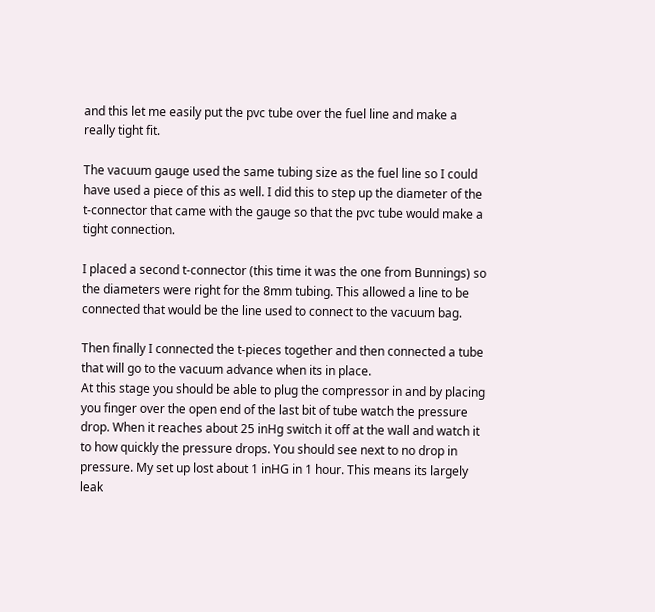and this let me easily put the pvc tube over the fuel line and make a really tight fit.

The vacuum gauge used the same tubing size as the fuel line so I could have used a piece of this as well. I did this to step up the diameter of the t-connector that came with the gauge so that the pvc tube would make a tight connection.

I placed a second t-connector (this time it was the one from Bunnings) so the diameters were right for the 8mm tubing. This allowed a line to be connected that would be the line used to connect to the vacuum bag.

Then finally I connected the t-pieces together and then connected a tube that will go to the vacuum advance when its in place.
At this stage you should be able to plug the compressor in and by placing you finger over the open end of the last bit of tube watch the pressure drop. When it reaches about 25 inHg switch it off at the wall and watch it to how quickly the pressure drops. You should see next to no drop in pressure. My set up lost about 1 inHG in 1 hour. This means its largely leak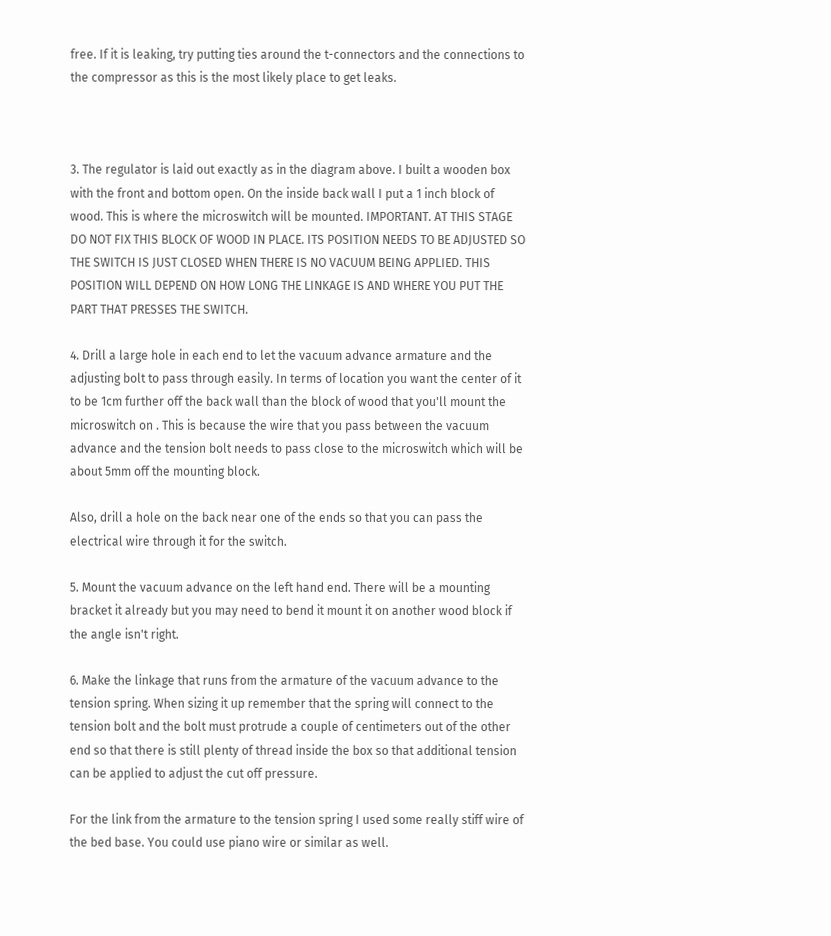free. If it is leaking, try putting ties around the t-connectors and the connections to the compressor as this is the most likely place to get leaks.



3. The regulator is laid out exactly as in the diagram above. I built a wooden box with the front and bottom open. On the inside back wall I put a 1 inch block of wood. This is where the microswitch will be mounted. IMPORTANT. AT THIS STAGE DO NOT FIX THIS BLOCK OF WOOD IN PLACE. ITS POSITION NEEDS TO BE ADJUSTED SO THE SWITCH IS JUST CLOSED WHEN THERE IS NO VACUUM BEING APPLIED. THIS POSITION WILL DEPEND ON HOW LONG THE LINKAGE IS AND WHERE YOU PUT THE PART THAT PRESSES THE SWITCH.

4. Drill a large hole in each end to let the vacuum advance armature and the adjusting bolt to pass through easily. In terms of location you want the center of it to be 1cm further off the back wall than the block of wood that you'll mount the microswitch on . This is because the wire that you pass between the vacuum advance and the tension bolt needs to pass close to the microswitch which will be about 5mm off the mounting block.

Also, drill a hole on the back near one of the ends so that you can pass the electrical wire through it for the switch.

5. Mount the vacuum advance on the left hand end. There will be a mounting bracket it already but you may need to bend it mount it on another wood block if the angle isn't right.

6. Make the linkage that runs from the armature of the vacuum advance to the tension spring. When sizing it up remember that the spring will connect to the tension bolt and the bolt must protrude a couple of centimeters out of the other end so that there is still plenty of thread inside the box so that additional tension can be applied to adjust the cut off pressure.

For the link from the armature to the tension spring I used some really stiff wire of the bed base. You could use piano wire or similar as well.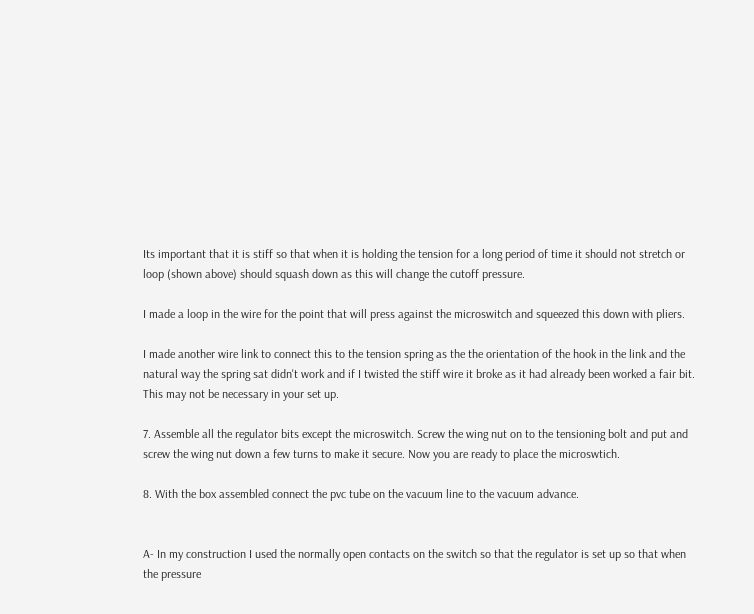Its important that it is stiff so that when it is holding the tension for a long period of time it should not stretch or loop (shown above) should squash down as this will change the cutoff pressure.

I made a loop in the wire for the point that will press against the microswitch and squeezed this down with pliers.

I made another wire link to connect this to the tension spring as the the orientation of the hook in the link and the natural way the spring sat didn't work and if I twisted the stiff wire it broke as it had already been worked a fair bit. This may not be necessary in your set up.

7. Assemble all the regulator bits except the microswitch. Screw the wing nut on to the tensioning bolt and put and screw the wing nut down a few turns to make it secure. Now you are ready to place the microswtich.

8. With the box assembled connect the pvc tube on the vacuum line to the vacuum advance.


A- In my construction I used the normally open contacts on the switch so that the regulator is set up so that when the pressure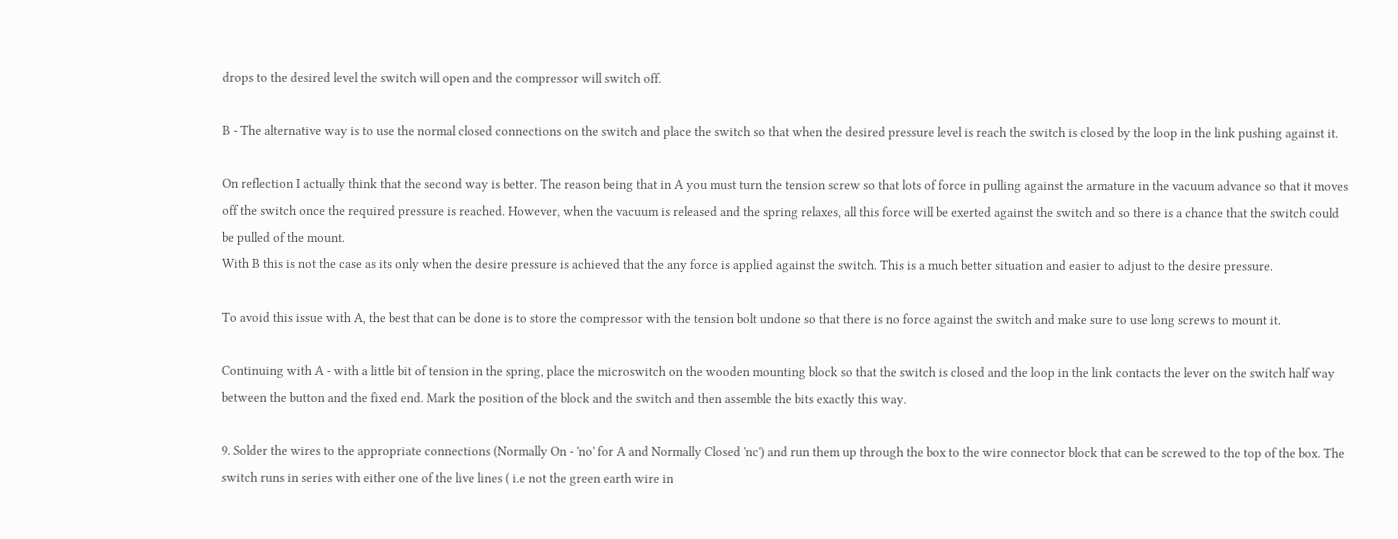drops to the desired level the switch will open and the compressor will switch off.

B - The alternative way is to use the normal closed connections on the switch and place the switch so that when the desired pressure level is reach the switch is closed by the loop in the link pushing against it.

On reflection I actually think that the second way is better. The reason being that in A you must turn the tension screw so that lots of force in pulling against the armature in the vacuum advance so that it moves off the switch once the required pressure is reached. However, when the vacuum is released and the spring relaxes, all this force will be exerted against the switch and so there is a chance that the switch could be pulled of the mount.
With B this is not the case as its only when the desire pressure is achieved that the any force is applied against the switch. This is a much better situation and easier to adjust to the desire pressure.

To avoid this issue with A, the best that can be done is to store the compressor with the tension bolt undone so that there is no force against the switch and make sure to use long screws to mount it.

Continuing with A - with a little bit of tension in the spring, place the microswitch on the wooden mounting block so that the switch is closed and the loop in the link contacts the lever on the switch half way between the button and the fixed end. Mark the position of the block and the switch and then assemble the bits exactly this way.

9. Solder the wires to the appropriate connections (Normally On - 'no' for A and Normally Closed 'nc') and run them up through the box to the wire connector block that can be screwed to the top of the box. The switch runs in series with either one of the live lines ( i.e not the green earth wire in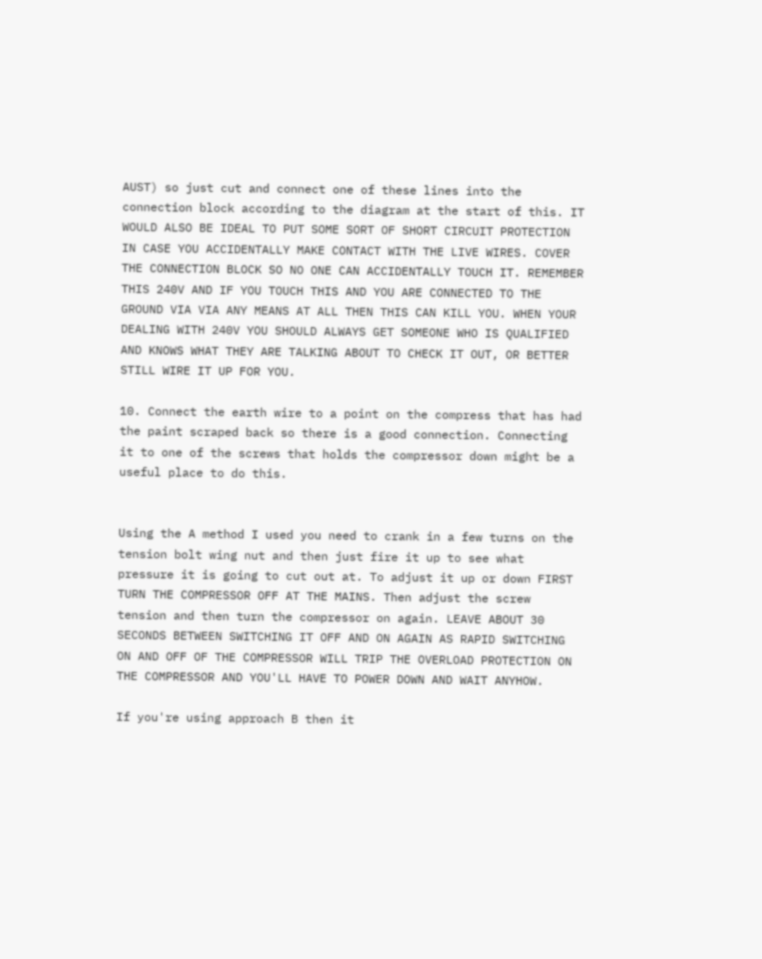AUST) so just cut and connect one of these lines into the connection block according to the diagram at the start of this. IT WOULD ALSO BE IDEAL TO PUT SOME SORT OF SHORT CIRCUIT PROTECTION IN CASE YOU ACCIDENTALLY MAKE CONTACT WITH THE LIVE WIRES. COVER THE CONNECTION BLOCK SO NO ONE CAN ACCIDENTALLY TOUCH IT. REMEMBER THIS 240V AND IF YOU TOUCH THIS AND YOU ARE CONNECTED TO THE GROUND VIA VIA ANY MEANS AT ALL THEN THIS CAN KILL YOU. WHEN YOUR DEALING WITH 240V YOU SHOULD ALWAYS GET SOMEONE WHO IS QUALIFIED AND KNOWS WHAT THEY ARE TALKING ABOUT TO CHECK IT OUT, OR BETTER STILL WIRE IT UP FOR YOU.

10. Connect the earth wire to a point on the compress that has had the paint scraped back so there is a good connection. Connecting it to one of the screws that holds the compressor down might be a useful place to do this.


Using the A method I used you need to crank in a few turns on the tension bolt wing nut and then just fire it up to see what pressure it is going to cut out at. To adjust it up or down FIRST TURN THE COMPRESSOR OFF AT THE MAINS. Then adjust the screw tension and then turn the compressor on again. LEAVE ABOUT 30 SECONDS BETWEEN SWITCHING IT OFF AND ON AGAIN AS RAPID SWITCHING ON AND OFF OF THE COMPRESSOR WILL TRIP THE OVERLOAD PROTECTION ON THE COMPRESSOR AND YOU'LL HAVE TO POWER DOWN AND WAIT ANYHOW.

If you're using approach B then it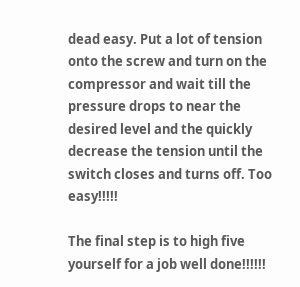dead easy. Put a lot of tension onto the screw and turn on the compressor and wait till the pressure drops to near the desired level and the quickly decrease the tension until the switch closes and turns off. Too easy!!!!!

The final step is to high five yourself for a job well done!!!!!!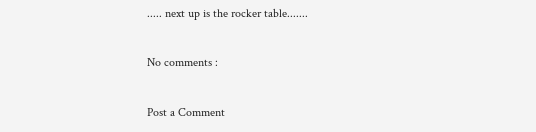..... next up is the rocker table.......

No comments :

Post a Comment